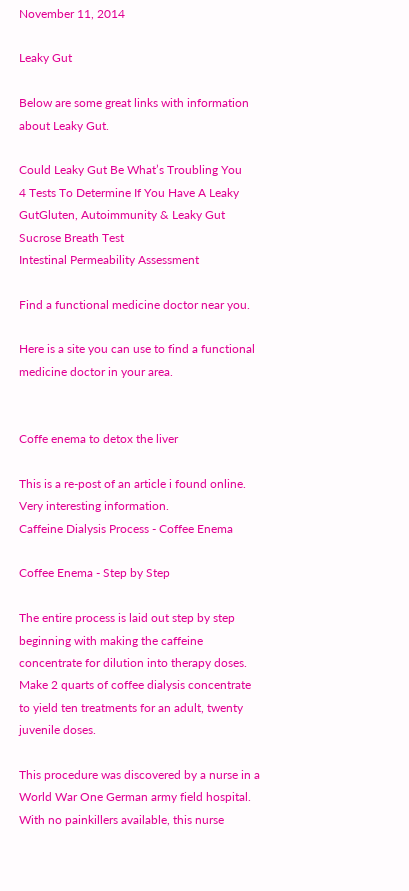November 11, 2014

Leaky Gut

Below are some great links with information about Leaky Gut.

Could Leaky Gut Be What’s Troubling You
4 Tests To Determine If You Have A Leaky
GutGluten, Autoimmunity & Leaky Gut
Sucrose Breath Test
Intestinal Permeability Assessment

Find a functional medicine doctor near you.

Here is a site you can use to find a functional medicine doctor in your area.


Coffe enema to detox the liver

This is a re-post of an article i found online. Very interesting information.
Caffeine Dialysis Process - Coffee Enema

Coffee Enema - Step by Step

The entire process is laid out step by step beginning with making the caffeine concentrate for dilution into therapy doses. Make 2 quarts of coffee dialysis concentrate to yield ten treatments for an adult, twenty juvenile doses.

This procedure was discovered by a nurse in a World War One German army field hospital. With no painkillers available, this nurse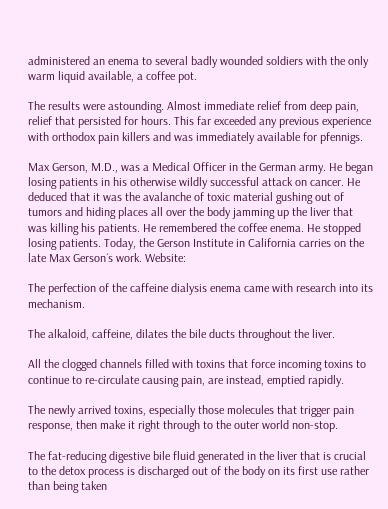administered an enema to several badly wounded soldiers with the only warm liquid available, a coffee pot.

The results were astounding. Almost immediate relief from deep pain, relief that persisted for hours. This far exceeded any previous experience with orthodox pain killers and was immediately available for pfennigs.

Max Gerson, M.D., was a Medical Officer in the German army. He began losing patients in his otherwise wildly successful attack on cancer. He deduced that it was the avalanche of toxic material gushing out of tumors and hiding places all over the body jamming up the liver that was killing his patients. He remembered the coffee enema. He stopped losing patients. Today, the Gerson Institute in California carries on the late Max Gerson´s work. Website:

The perfection of the caffeine dialysis enema came with research into its mechanism.

The alkaloid, caffeine, dilates the bile ducts throughout the liver.

All the clogged channels filled with toxins that force incoming toxins to continue to re-circulate causing pain, are instead, emptied rapidly.

The newly arrived toxins, especially those molecules that trigger pain response, then make it right through to the outer world non-stop.

The fat-reducing digestive bile fluid generated in the liver that is crucial to the detox process is discharged out of the body on its first use rather than being taken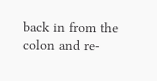back in from the colon and re-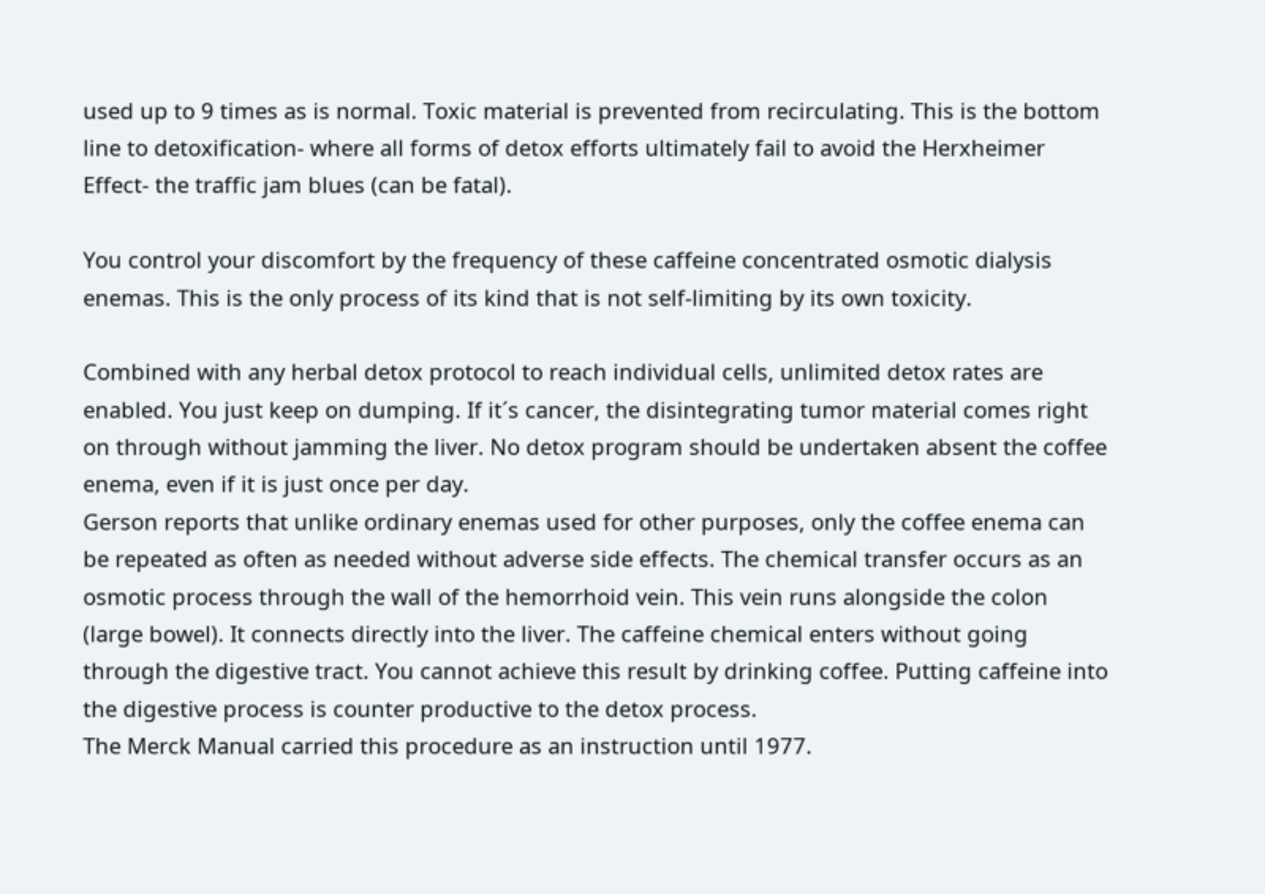used up to 9 times as is normal. Toxic material is prevented from recirculating. This is the bottom line to detoxification- where all forms of detox efforts ultimately fail to avoid the Herxheimer Effect- the traffic jam blues (can be fatal).

You control your discomfort by the frequency of these caffeine concentrated osmotic dialysis enemas. This is the only process of its kind that is not self-limiting by its own toxicity.

Combined with any herbal detox protocol to reach individual cells, unlimited detox rates are enabled. You just keep on dumping. If it´s cancer, the disintegrating tumor material comes right on through without jamming the liver. No detox program should be undertaken absent the coffee enema, even if it is just once per day.
Gerson reports that unlike ordinary enemas used for other purposes, only the coffee enema can be repeated as often as needed without adverse side effects. The chemical transfer occurs as an osmotic process through the wall of the hemorrhoid vein. This vein runs alongside the colon (large bowel). It connects directly into the liver. The caffeine chemical enters without going through the digestive tract. You cannot achieve this result by drinking coffee. Putting caffeine into the digestive process is counter productive to the detox process.
The Merck Manual carried this procedure as an instruction until 1977.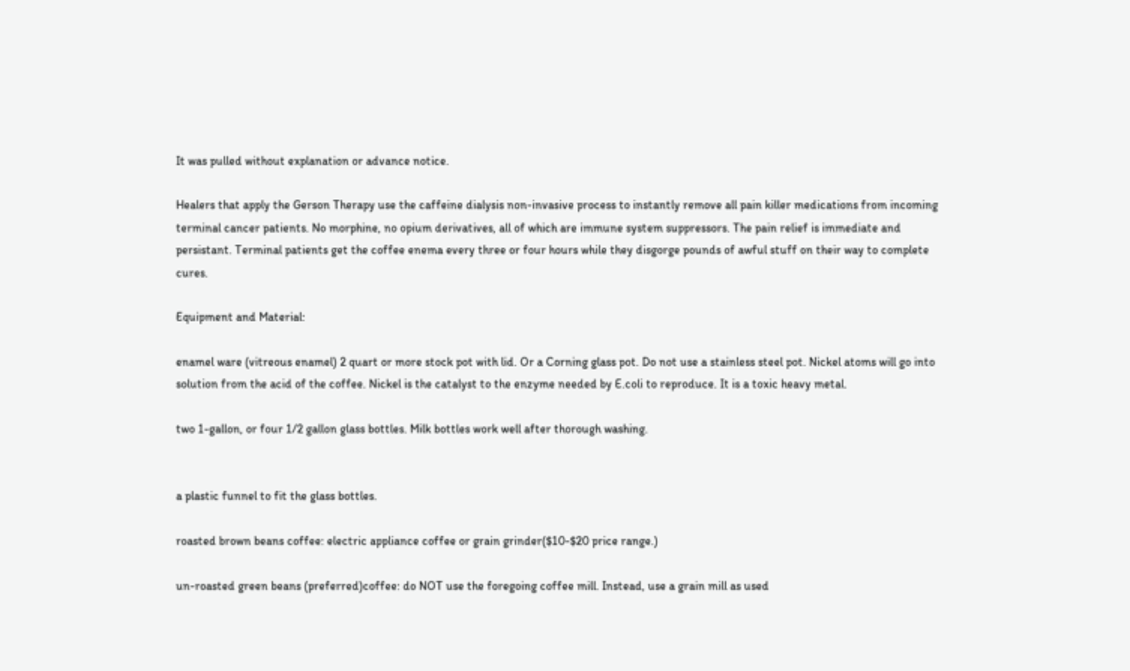It was pulled without explanation or advance notice.

Healers that apply the Gerson Therapy use the caffeine dialysis non-invasive process to instantly remove all pain killer medications from incoming terminal cancer patients. No morphine, no opium derivatives, all of which are immune system suppressors. The pain relief is immediate and persistant. Terminal patients get the coffee enema every three or four hours while they disgorge pounds of awful stuff on their way to complete cures.

Equipment and Material:

enamel ware (vitreous enamel) 2 quart or more stock pot with lid. Or a Corning glass pot. Do not use a stainless steel pot. Nickel atoms will go into solution from the acid of the coffee. Nickel is the catalyst to the enzyme needed by E.coli to reproduce. It is a toxic heavy metal.

two 1-gallon, or four 1/2 gallon glass bottles. Milk bottles work well after thorough washing.


a plastic funnel to fit the glass bottles.

roasted brown beans coffee: electric appliance coffee or grain grinder($10-$20 price range.)

un-roasted green beans (preferred)coffee: do NOT use the foregoing coffee mill. Instead, use a grain mill as used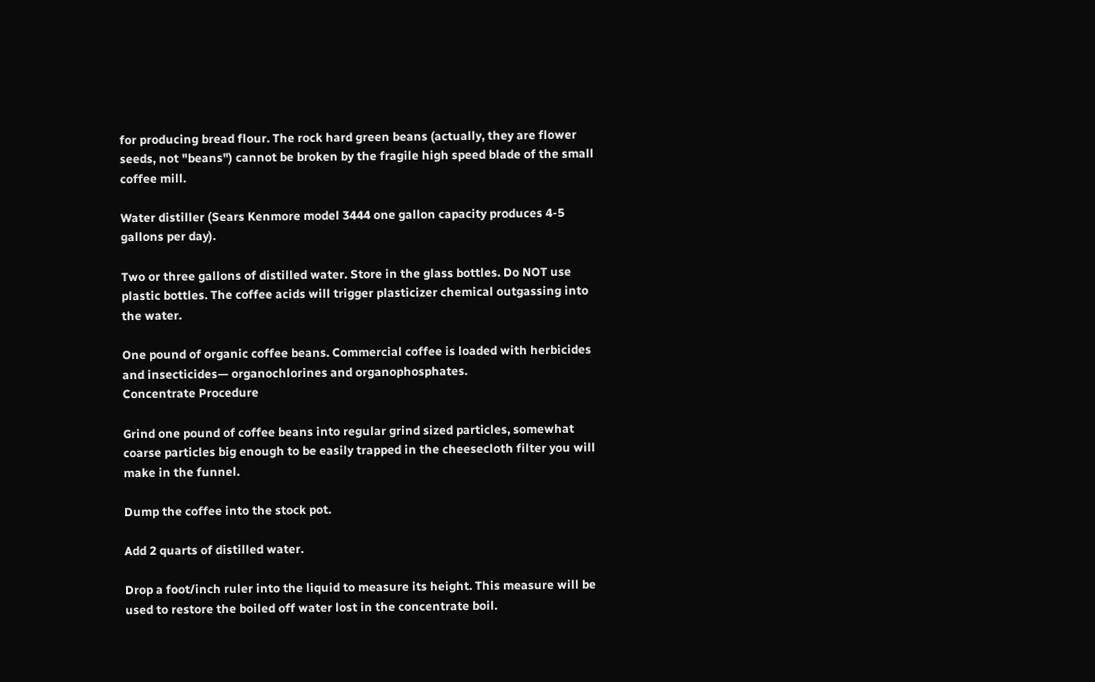for producing bread flour. The rock hard green beans (actually, they are flower seeds, not "beans") cannot be broken by the fragile high speed blade of the small coffee mill.

Water distiller (Sears Kenmore model 3444 one gallon capacity produces 4-5 gallons per day).

Two or three gallons of distilled water. Store in the glass bottles. Do NOT use plastic bottles. The coffee acids will trigger plasticizer chemical outgassing into the water.

One pound of organic coffee beans. Commercial coffee is loaded with herbicides and insecticides— organochlorines and organophosphates.
Concentrate Procedure

Grind one pound of coffee beans into regular grind sized particles, somewhat coarse particles big enough to be easily trapped in the cheesecloth filter you will make in the funnel.

Dump the coffee into the stock pot.

Add 2 quarts of distilled water.

Drop a foot/inch ruler into the liquid to measure its height. This measure will be used to restore the boiled off water lost in the concentrate boil.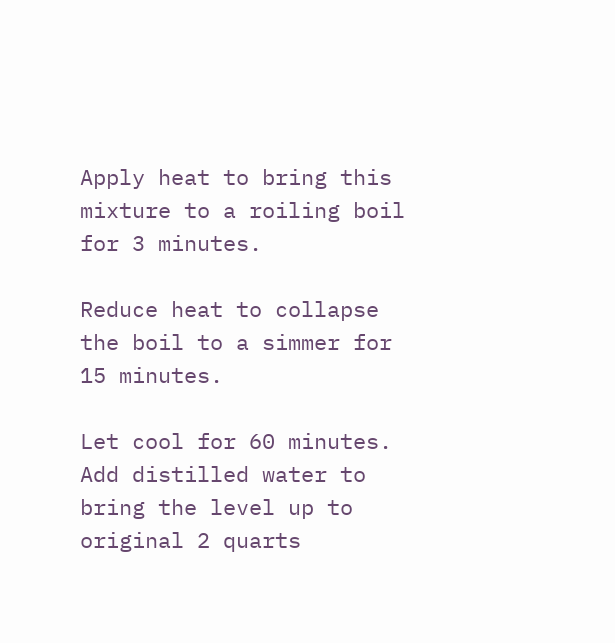Apply heat to bring this mixture to a roiling boil for 3 minutes.

Reduce heat to collapse the boil to a simmer for 15 minutes.

Let cool for 60 minutes. Add distilled water to bring the level up to original 2 quarts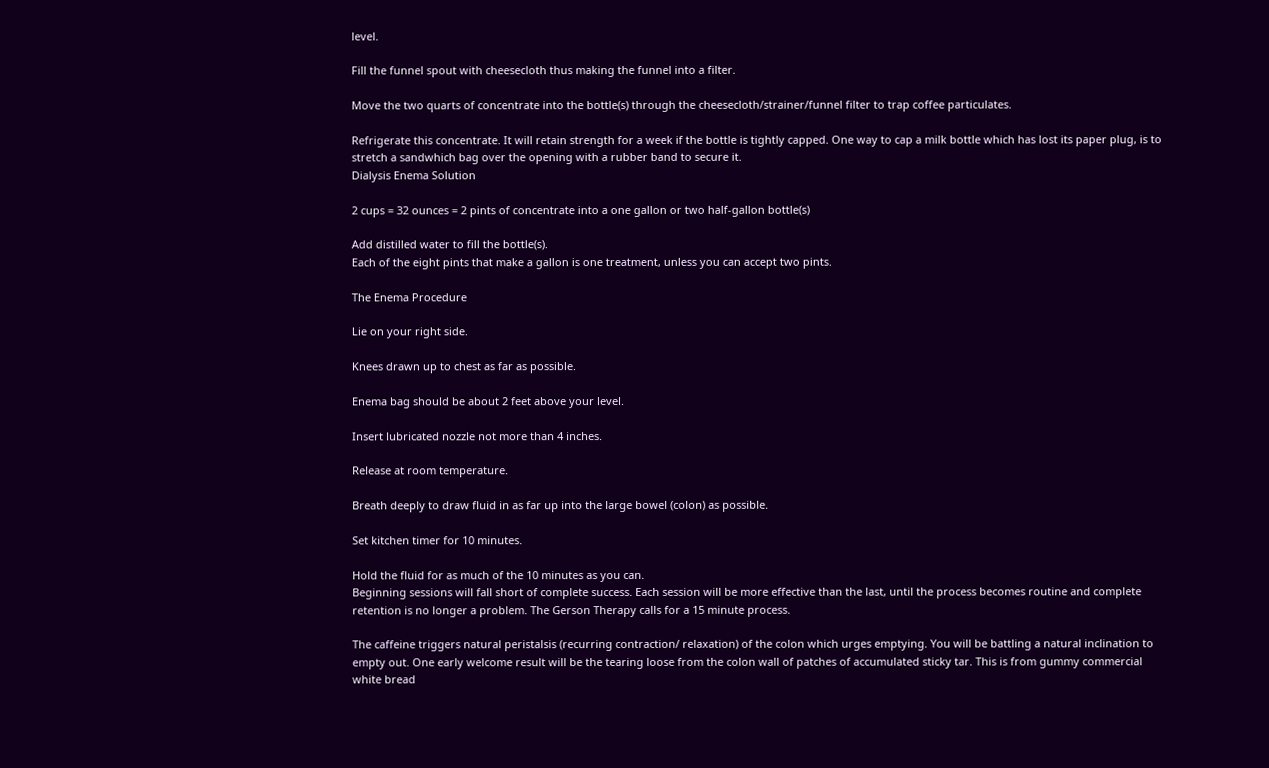level.

Fill the funnel spout with cheesecloth thus making the funnel into a filter.

Move the two quarts of concentrate into the bottle(s) through the cheesecloth/strainer/funnel filter to trap coffee particulates.

Refrigerate this concentrate. It will retain strength for a week if the bottle is tightly capped. One way to cap a milk bottle which has lost its paper plug, is to stretch a sandwhich bag over the opening with a rubber band to secure it.
Dialysis Enema Solution

2 cups = 32 ounces = 2 pints of concentrate into a one gallon or two half-gallon bottle(s)

Add distilled water to fill the bottle(s).
Each of the eight pints that make a gallon is one treatment, unless you can accept two pints.

The Enema Procedure

Lie on your right side.

Knees drawn up to chest as far as possible.

Enema bag should be about 2 feet above your level.

Insert lubricated nozzle not more than 4 inches.

Release at room temperature.

Breath deeply to draw fluid in as far up into the large bowel (colon) as possible.

Set kitchen timer for 10 minutes.

Hold the fluid for as much of the 10 minutes as you can.
Beginning sessions will fall short of complete success. Each session will be more effective than the last, until the process becomes routine and complete retention is no longer a problem. The Gerson Therapy calls for a 15 minute process.

The caffeine triggers natural peristalsis (recurring contraction/ relaxation) of the colon which urges emptying. You will be battling a natural inclination to empty out. One early welcome result will be the tearing loose from the colon wall of patches of accumulated sticky tar. This is from gummy commercial white bread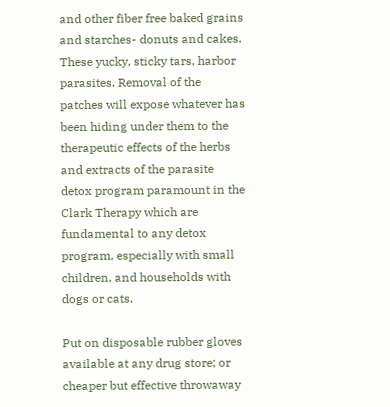and other fiber free baked grains and starches- donuts and cakes. These yucky, sticky tars, harbor parasites. Removal of the patches will expose whatever has been hiding under them to the therapeutic effects of the herbs and extracts of the parasite detox program paramount in the Clark Therapy which are fundamental to any detox program, especially with small children, and households with dogs or cats.

Put on disposable rubber gloves available at any drug store; or cheaper but effective throwaway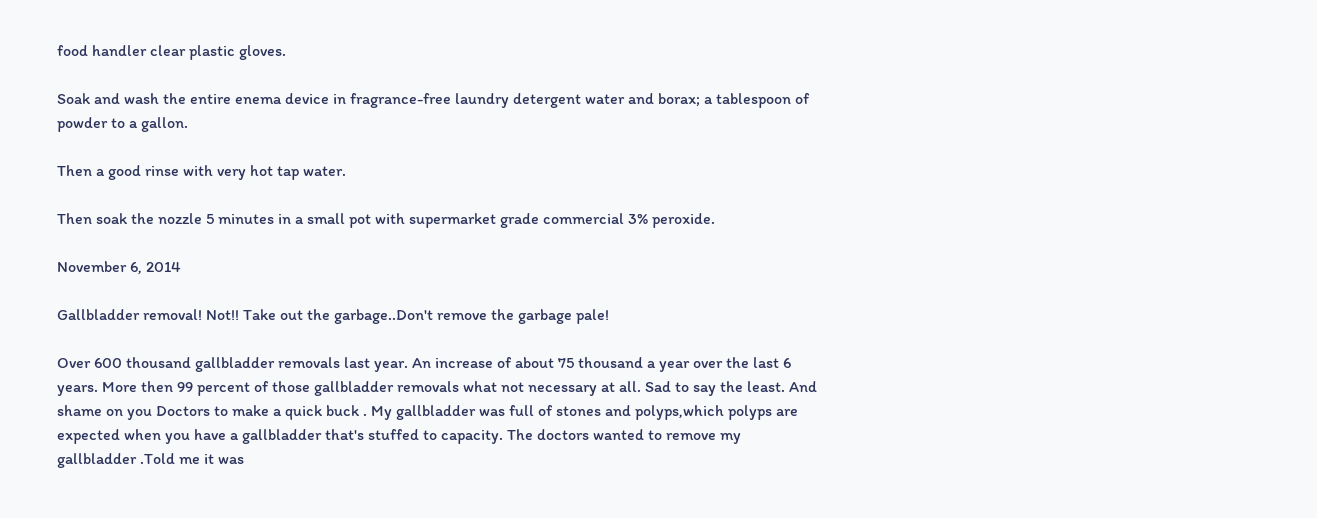food handler clear plastic gloves.

Soak and wash the entire enema device in fragrance-free laundry detergent water and borax; a tablespoon of powder to a gallon.

Then a good rinse with very hot tap water.

Then soak the nozzle 5 minutes in a small pot with supermarket grade commercial 3% peroxide.

November 6, 2014

Gallbladder removal! Not!! Take out the garbage..Don't remove the garbage pale!

Over 600 thousand gallbladder removals last year. An increase of about 75 thousand a year over the last 6 years. More then 99 percent of those gallbladder removals what not necessary at all. Sad to say the least. And shame on you Doctors to make a quick buck . My gallbladder was full of stones and polyps,which polyps are expected when you have a gallbladder that's stuffed to capacity. The doctors wanted to remove my gallbladder .Told me it was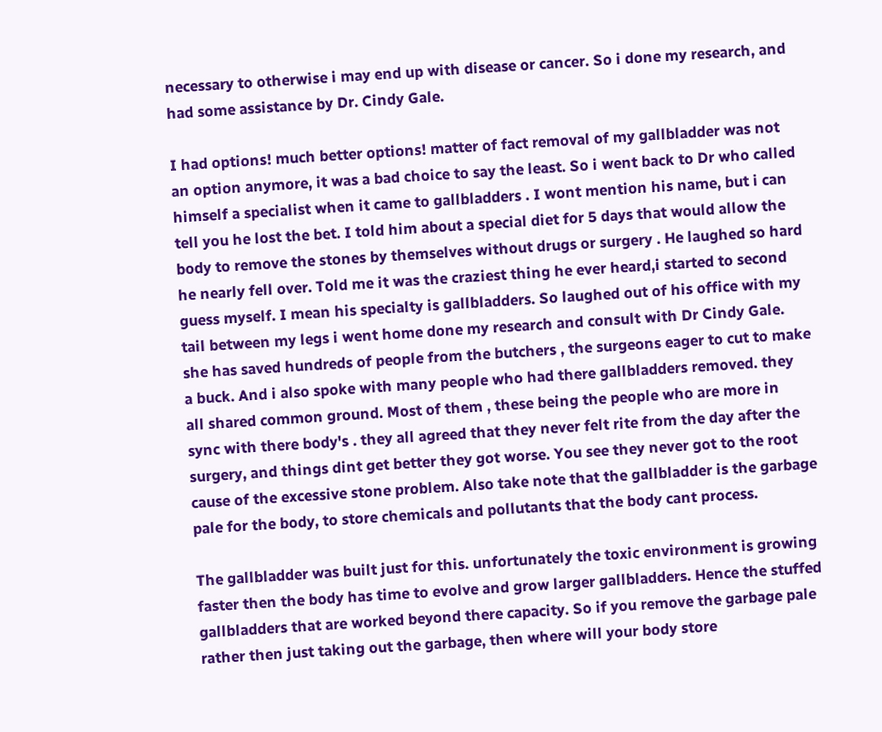necessary to otherwise i may end up with disease or cancer. So i done my research, and had some assistance by Dr. Cindy Gale.

I had options! much better options! matter of fact removal of my gallbladder was not an option anymore, it was a bad choice to say the least. So i went back to Dr who called himself a specialist when it came to gallbladders . I wont mention his name, but i can tell you he lost the bet. I told him about a special diet for 5 days that would allow the body to remove the stones by themselves without drugs or surgery . He laughed so hard he nearly fell over. Told me it was the craziest thing he ever heard,i started to second guess myself. I mean his specialty is gallbladders. So laughed out of his office with my tail between my legs i went home done my research and consult with Dr Cindy Gale. she has saved hundreds of people from the butchers , the surgeons eager to cut to make a buck. And i also spoke with many people who had there gallbladders removed. they all shared common ground. Most of them , these being the people who are more in sync with there body's . they all agreed that they never felt rite from the day after the surgery, and things dint get better they got worse. You see they never got to the root cause of the excessive stone problem. Also take note that the gallbladder is the garbage pale for the body, to store chemicals and pollutants that the body cant process.

The gallbladder was built just for this. unfortunately the toxic environment is growing faster then the body has time to evolve and grow larger gallbladders. Hence the stuffed gallbladders that are worked beyond there capacity. So if you remove the garbage pale rather then just taking out the garbage, then where will your body store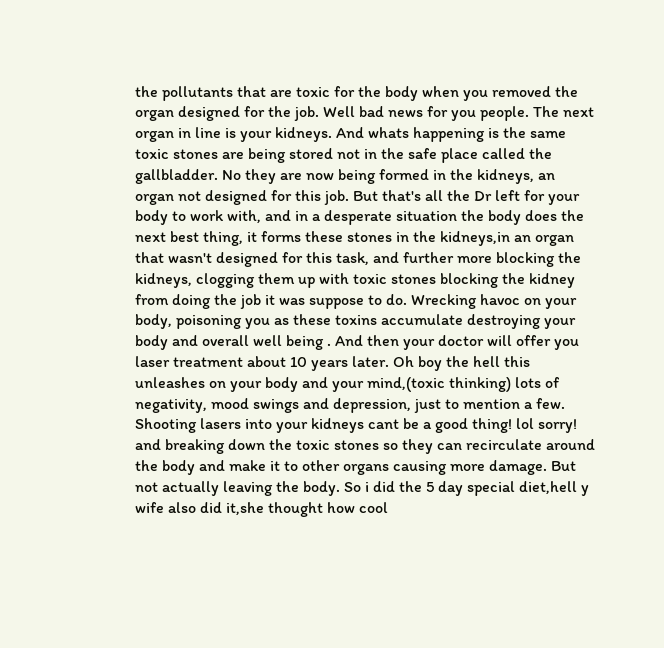the pollutants that are toxic for the body when you removed the organ designed for the job. Well bad news for you people. The next organ in line is your kidneys. And whats happening is the same toxic stones are being stored not in the safe place called the gallbladder. No they are now being formed in the kidneys, an organ not designed for this job. But that's all the Dr left for your body to work with, and in a desperate situation the body does the next best thing, it forms these stones in the kidneys,in an organ that wasn't designed for this task, and further more blocking the kidneys, clogging them up with toxic stones blocking the kidney from doing the job it was suppose to do. Wrecking havoc on your body, poisoning you as these toxins accumulate destroying your body and overall well being . And then your doctor will offer you laser treatment about 10 years later. Oh boy the hell this unleashes on your body and your mind,(toxic thinking) lots of negativity, mood swings and depression, just to mention a few. Shooting lasers into your kidneys cant be a good thing! lol sorry! and breaking down the toxic stones so they can recirculate around the body and make it to other organs causing more damage. But not actually leaving the body. So i did the 5 day special diet,hell y wife also did it,she thought how cool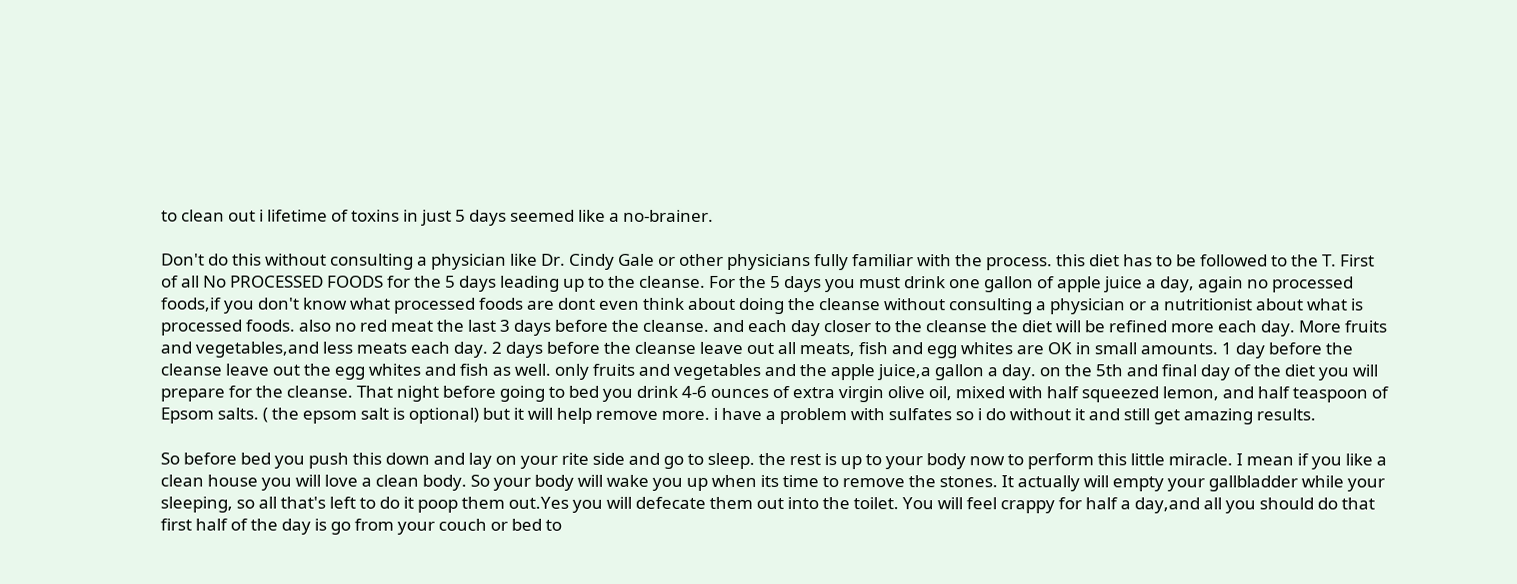to clean out i lifetime of toxins in just 5 days seemed like a no-brainer.

Don't do this without consulting a physician like Dr. Cindy Gale or other physicians fully familiar with the process. this diet has to be followed to the T. First of all No PROCESSED FOODS for the 5 days leading up to the cleanse. For the 5 days you must drink one gallon of apple juice a day, again no processed foods,if you don't know what processed foods are dont even think about doing the cleanse without consulting a physician or a nutritionist about what is processed foods. also no red meat the last 3 days before the cleanse. and each day closer to the cleanse the diet will be refined more each day. More fruits and vegetables,and less meats each day. 2 days before the cleanse leave out all meats, fish and egg whites are OK in small amounts. 1 day before the cleanse leave out the egg whites and fish as well. only fruits and vegetables and the apple juice,a gallon a day. on the 5th and final day of the diet you will prepare for the cleanse. That night before going to bed you drink 4-6 ounces of extra virgin olive oil, mixed with half squeezed lemon, and half teaspoon of Epsom salts. ( the epsom salt is optional) but it will help remove more. i have a problem with sulfates so i do without it and still get amazing results.

So before bed you push this down and lay on your rite side and go to sleep. the rest is up to your body now to perform this little miracle. I mean if you like a clean house you will love a clean body. So your body will wake you up when its time to remove the stones. It actually will empty your gallbladder while your sleeping, so all that's left to do it poop them out.Yes you will defecate them out into the toilet. You will feel crappy for half a day,and all you should do that first half of the day is go from your couch or bed to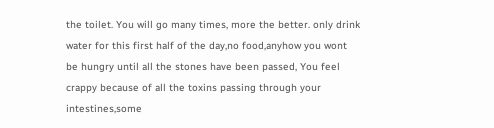the toilet. You will go many times, more the better. only drink water for this first half of the day,no food,anyhow you wont be hungry until all the stones have been passed, You feel crappy because of all the toxins passing through your intestines,some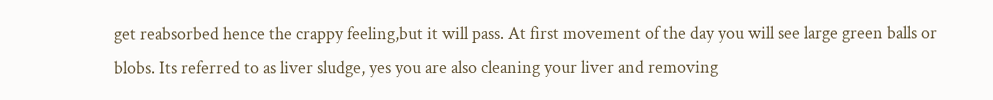get reabsorbed hence the crappy feeling,but it will pass. At first movement of the day you will see large green balls or blobs. Its referred to as liver sludge, yes you are also cleaning your liver and removing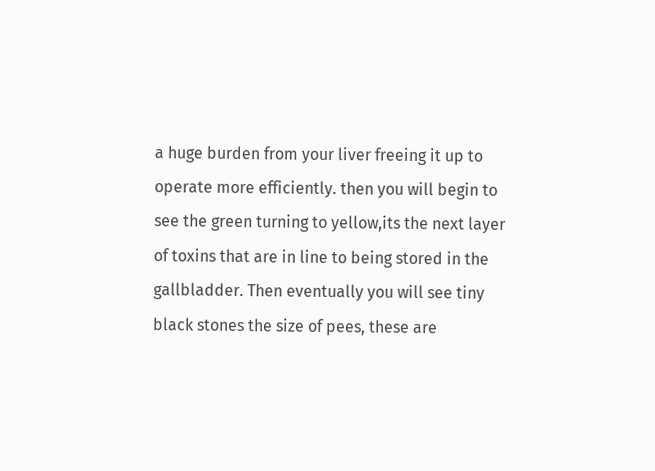a huge burden from your liver freeing it up to operate more efficiently. then you will begin to see the green turning to yellow,its the next layer of toxins that are in line to being stored in the gallbladder. Then eventually you will see tiny black stones the size of pees, these are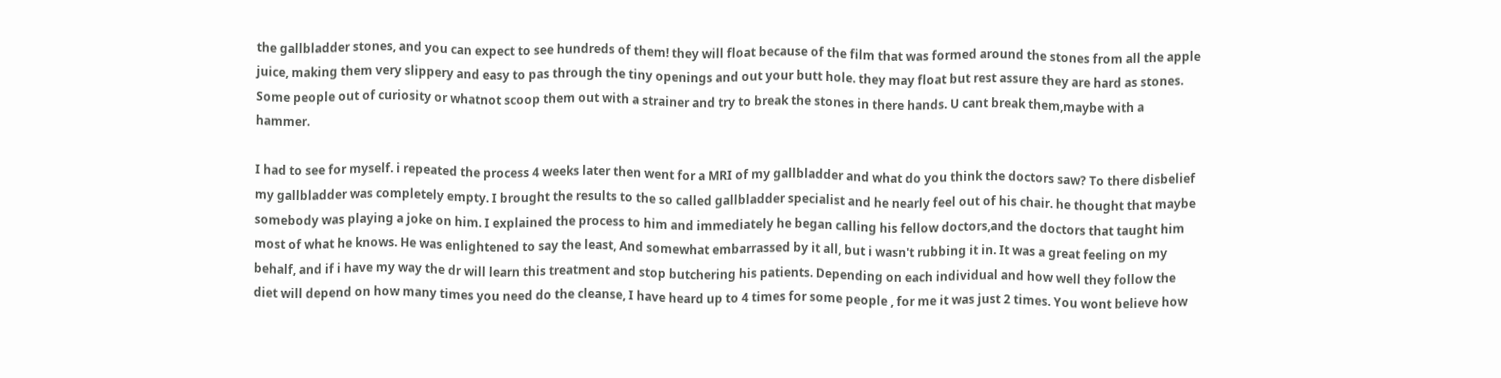the gallbladder stones, and you can expect to see hundreds of them! they will float because of the film that was formed around the stones from all the apple juice, making them very slippery and easy to pas through the tiny openings and out your butt hole. they may float but rest assure they are hard as stones. Some people out of curiosity or whatnot scoop them out with a strainer and try to break the stones in there hands. U cant break them,maybe with a hammer.

I had to see for myself. i repeated the process 4 weeks later then went for a MRI of my gallbladder and what do you think the doctors saw? To there disbelief my gallbladder was completely empty. I brought the results to the so called gallbladder specialist and he nearly feel out of his chair. he thought that maybe somebody was playing a joke on him. I explained the process to him and immediately he began calling his fellow doctors,and the doctors that taught him most of what he knows. He was enlightened to say the least, And somewhat embarrassed by it all, but i wasn't rubbing it in. It was a great feeling on my behalf, and if i have my way the dr will learn this treatment and stop butchering his patients. Depending on each individual and how well they follow the diet will depend on how many times you need do the cleanse, I have heard up to 4 times for some people , for me it was just 2 times. You wont believe how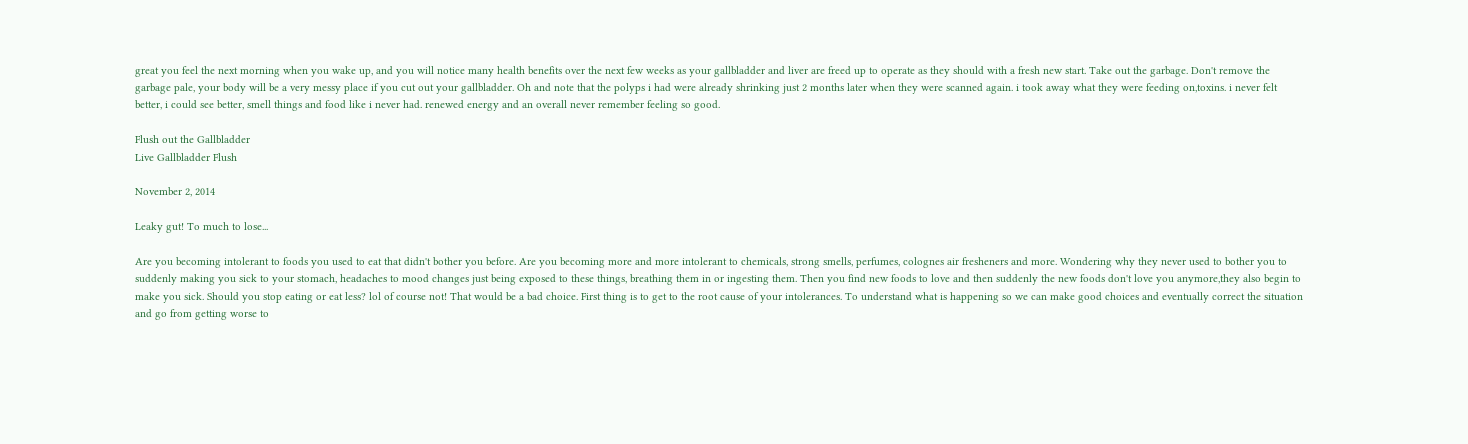great you feel the next morning when you wake up, and you will notice many health benefits over the next few weeks as your gallbladder and liver are freed up to operate as they should with a fresh new start. Take out the garbage. Don't remove the garbage pale, your body will be a very messy place if you cut out your gallbladder. Oh and note that the polyps i had were already shrinking just 2 months later when they were scanned again. i took away what they were feeding on,toxins. i never felt better, i could see better, smell things and food like i never had. renewed energy and an overall never remember feeling so good.

Flush out the Gallbladder
Live Gallbladder Flush

November 2, 2014

Leaky gut! To much to lose...

Are you becoming intolerant to foods you used to eat that didn't bother you before. Are you becoming more and more intolerant to chemicals, strong smells, perfumes, colognes air fresheners and more. Wondering why they never used to bother you to suddenly making you sick to your stomach, headaches to mood changes just being exposed to these things, breathing them in or ingesting them. Then you find new foods to love and then suddenly the new foods don't love you anymore,they also begin to make you sick. Should you stop eating or eat less? lol of course not! That would be a bad choice. First thing is to get to the root cause of your intolerances. To understand what is happening so we can make good choices and eventually correct the situation and go from getting worse to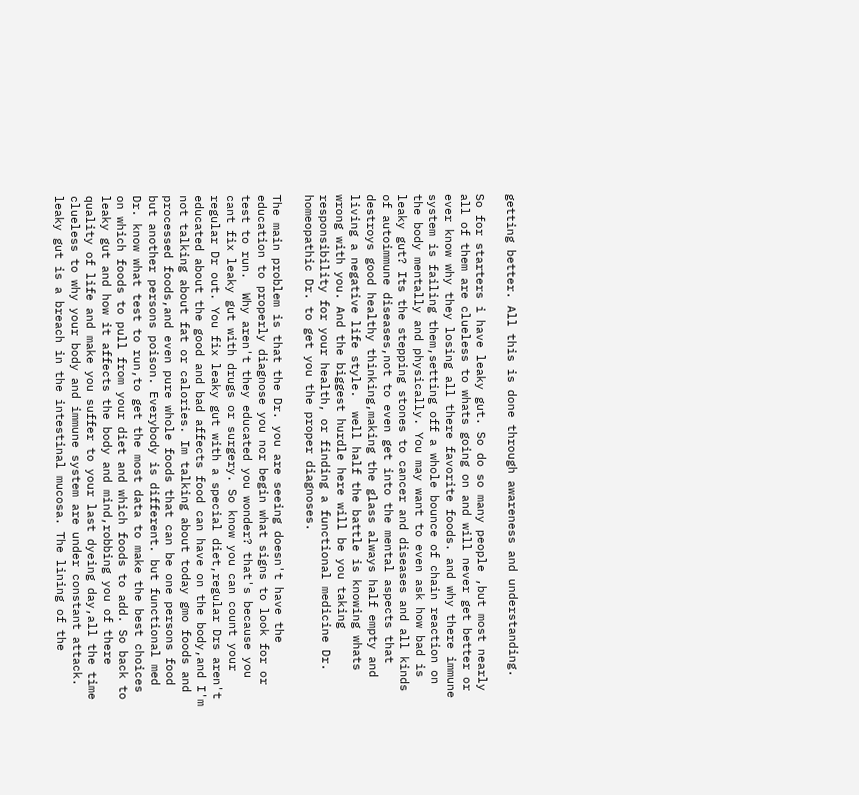getting better. All this is done through awareness and understanding.

So for starters i have leaky gut. So do so many people ,but most nearly all of them are clueless to whats going on and will never get better or ever know why they losing all there favorite foods. and why there immune system is failing them,setting off a whole bounce of chain reaction on the body mentally and physically. You may want to even ask how bad is leaky gut? Its the stepping stones to cancer and diseases and all kinds of autoimmune diseases,not to even get into the mental aspects that destroys good healthy thinking,making the glass always half empty and living a negative life style.  well half the battle is knowing whats wrong with you. And the biggest hurdle here will be you taking responsibility for your health, or finding a functional medicine Dr. homeopathic Dr. to get you the proper diagnoses.

The main problem is that the Dr. you are seeing doesn't have the education to properly diagnose you nor begin what signs to look for or test to run.  Why aren't they educated you wonder? that's because you cant fix leaky gut with drugs or surgery. So know you can count your regular Dr out. You fix leaky gut with a special diet,regular Drs aren't educated about the good and bad affects food can have on the body,and I'm not talking about fat or calories. Im talking about today gmo foods and processed foods,and even pure whole foods that can be one persons food but another persons poison. Everybody is different. but functional med Dr. know what test to run,to get the most data to make the best choices on which foods to pull from your diet and which foods to add. So back to leaky gut and how it affects the body and mind,robbing you of there quality of life and make you suffer to your last dyeing day,all the time clueless to why your body and immune system are under constant attack. leaky gut is a breach in the intestinal mucosa. The lining of the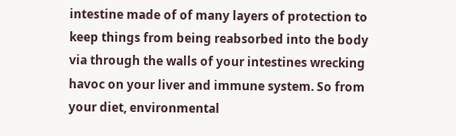intestine made of of many layers of protection to keep things from being reabsorbed into the body via through the walls of your intestines wrecking havoc on your liver and immune system. So from your diet, environmental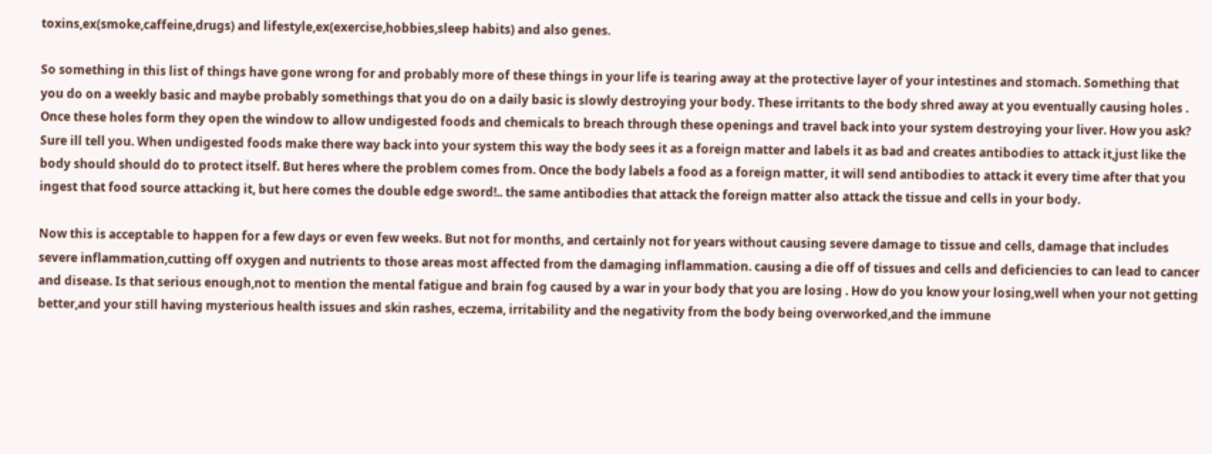toxins,ex(smoke,caffeine,drugs) and lifestyle,ex(exercise,hobbies,sleep habits) and also genes.

So something in this list of things have gone wrong for and probably more of these things in your life is tearing away at the protective layer of your intestines and stomach. Something that you do on a weekly basic and maybe probably somethings that you do on a daily basic is slowly destroying your body. These irritants to the body shred away at you eventually causing holes . Once these holes form they open the window to allow undigested foods and chemicals to breach through these openings and travel back into your system destroying your liver. How you ask?  Sure ill tell you. When undigested foods make there way back into your system this way the body sees it as a foreign matter and labels it as bad and creates antibodies to attack it,just like the body should should do to protect itself. But heres where the problem comes from. Once the body labels a food as a foreign matter, it will send antibodies to attack it every time after that you ingest that food source attacking it, but here comes the double edge sword!.. the same antibodies that attack the foreign matter also attack the tissue and cells in your body.

Now this is acceptable to happen for a few days or even few weeks. But not for months, and certainly not for years without causing severe damage to tissue and cells, damage that includes severe inflammation,cutting off oxygen and nutrients to those areas most affected from the damaging inflammation. causing a die off of tissues and cells and deficiencies to can lead to cancer and disease. Is that serious enough,not to mention the mental fatigue and brain fog caused by a war in your body that you are losing . How do you know your losing,well when your not getting better,and your still having mysterious health issues and skin rashes, eczema, irritability and the negativity from the body being overworked,and the immune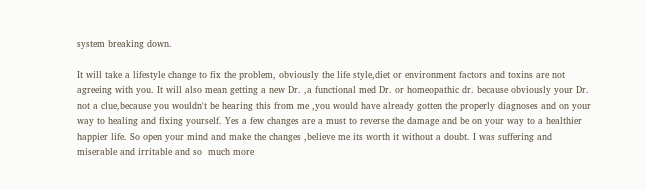system breaking down.

It will take a lifestyle change to fix the problem, obviously the life style,diet or environment factors and toxins are not agreeing with you. It will also mean getting a new Dr. ,a functional med Dr. or homeopathic dr. because obviously your Dr. not a clue,because you wouldn't be hearing this from me ,you would have already gotten the properly diagnoses and on your way to healing and fixing yourself. Yes a few changes are a must to reverse the damage and be on your way to a healthier happier life. So open your mind and make the changes ,believe me its worth it without a doubt. I was suffering and miserable and irritable and so  much more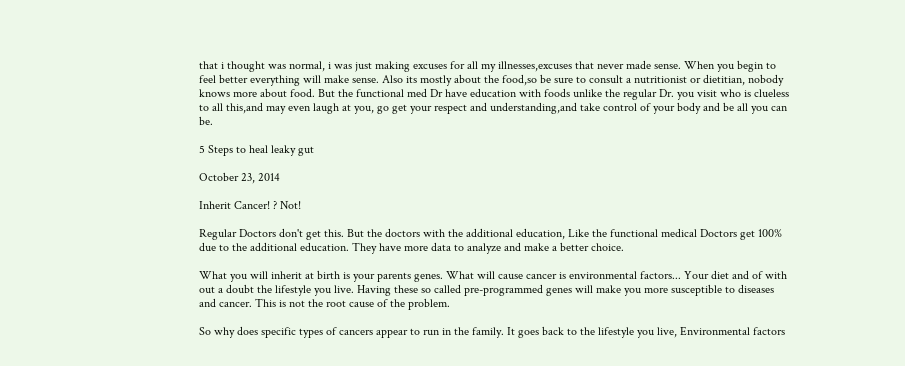that i thought was normal, i was just making excuses for all my illnesses,excuses that never made sense. When you begin to feel better everything will make sense. Also its mostly about the food,so be sure to consult a nutritionist or dietitian, nobody knows more about food. But the functional med Dr have education with foods unlike the regular Dr. you visit who is clueless to all this,and may even laugh at you, go get your respect and understanding,and take control of your body and be all you can be.

5 Steps to heal leaky gut

October 23, 2014

Inherit Cancer! ? Not!

Regular Doctors don't get this. But the doctors with the additional education, Like the functional medical Doctors get 100% due to the additional education. They have more data to analyze and make a better choice.

What you will inherit at birth is your parents genes. What will cause cancer is environmental factors... Your diet and of with out a doubt the lifestyle you live. Having these so called pre-programmed genes will make you more susceptible to diseases and cancer. This is not the root cause of the problem.

So why does specific types of cancers appear to run in the family. It goes back to the lifestyle you live, Environmental factors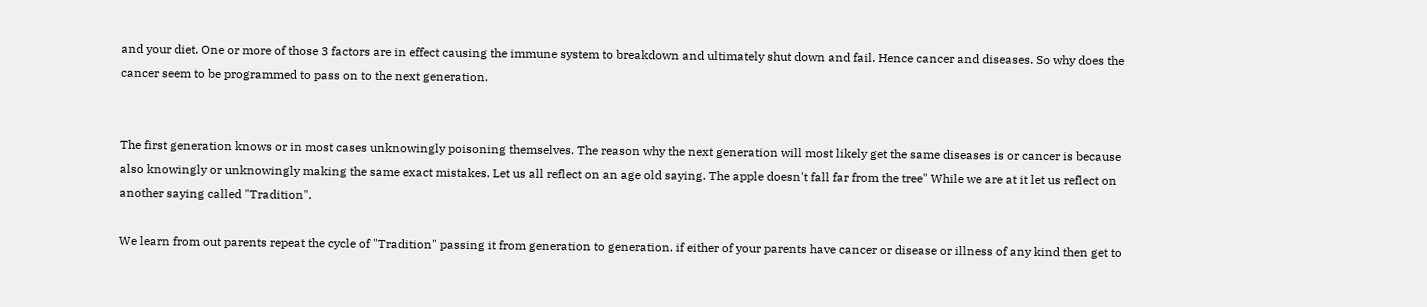and your diet. One or more of those 3 factors are in effect causing the immune system to breakdown and ultimately shut down and fail. Hence cancer and diseases. So why does the cancer seem to be programmed to pass on to the next generation.


The first generation knows or in most cases unknowingly poisoning themselves. The reason why the next generation will most likely get the same diseases is or cancer is because also knowingly or unknowingly making the same exact mistakes. Let us all reflect on an age old saying. The apple doesn't fall far from the tree" While we are at it let us reflect on another saying called "Tradition".

We learn from out parents repeat the cycle of "Tradition" passing it from generation to generation. if either of your parents have cancer or disease or illness of any kind then get to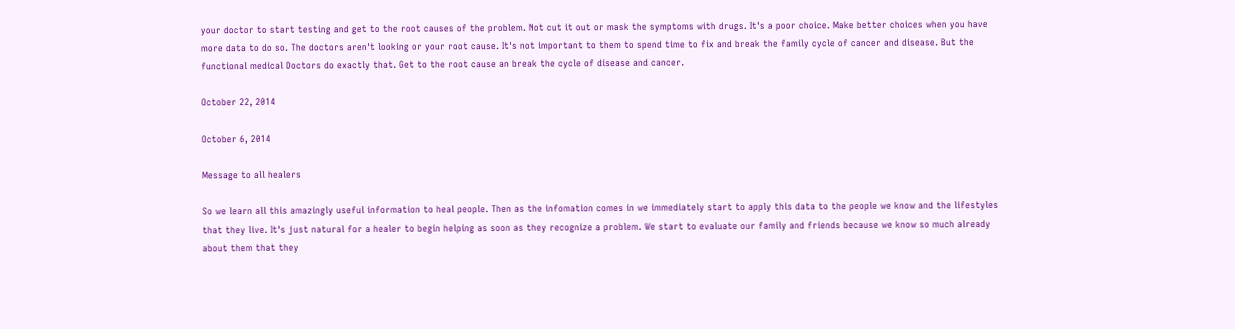your doctor to start testing and get to the root causes of the problem. Not cut it out or mask the symptoms with drugs. It's a poor choice. Make better choices when you have more data to do so. The doctors aren't looking or your root cause. It's not important to them to spend time to fix and break the family cycle of cancer and disease. But the functional medical Doctors do exactly that. Get to the root cause an break the cycle of disease and cancer.

October 22, 2014

October 6, 2014

Message to all healers

So we learn all this amazingly useful information to heal people. Then as the infomation comes in we immediately start to apply this data to the people we know and the lifestyles that they live. It's just natural for a healer to begin helping as soon as they recognize a problem. We start to evaluate our family and friends because we know so much already about them that they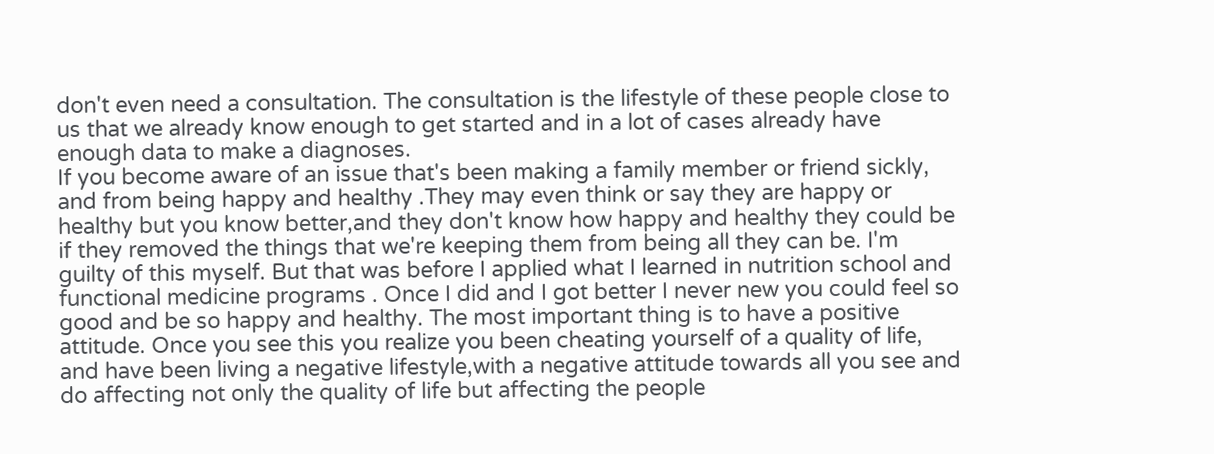don't even need a consultation. The consultation is the lifestyle of these people close to us that we already know enough to get started and in a lot of cases already have enough data to make a diagnoses.
If you become aware of an issue that's been making a family member or friend sickly, and from being happy and healthy .They may even think or say they are happy or healthy but you know better,and they don't know how happy and healthy they could be if they removed the things that we're keeping them from being all they can be. I'm guilty of this myself. But that was before I applied what I learned in nutrition school and functional medicine programs . Once I did and I got better I never new you could feel so good and be so happy and healthy. The most important thing is to have a positive attitude. Once you see this you realize you been cheating yourself of a quality of life, and have been living a negative lifestyle,with a negative attitude towards all you see and do affecting not only the quality of life but affecting the people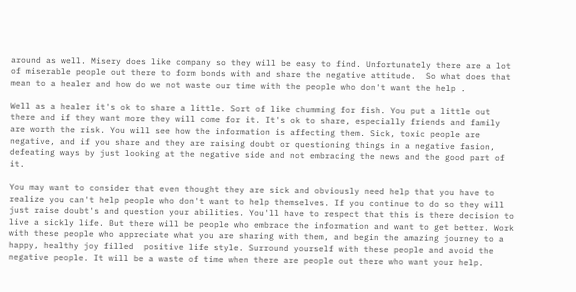around as well. Misery does like company so they will be easy to find. Unfortunately there are a lot of miserable people out there to form bonds with and share the negative attitude.  So what does that mean to a healer and how do we not waste our time with the people who don't want the help .

Well as a healer it's ok to share a little. Sort of like chumming for fish. You put a little out there and if they want more they will come for it. It's ok to share, especially friends and family are worth the risk. You will see how the information is affecting them. Sick, toxic people are negative, and if you share and they are raising doubt or questioning things in a negative fasion, defeating ways by just looking at the negative side and not embracing the news and the good part of it.

You may want to consider that even thought they are sick and obviously need help that you have to realize you can't help people who don't want to help themselves. If you continue to do so they will just raise doubt's and question your abilities. You'll have to respect that this is there decision to live a sickly life. But there will be people who embrace the information and want to get better. Work with these people who appreciate what you are sharing with them, and begin the amazing journey to a happy, healthy joy filled  positive life style. Surround yourself with these people and avoid the negative people. It will be a waste of time when there are people out there who want your help.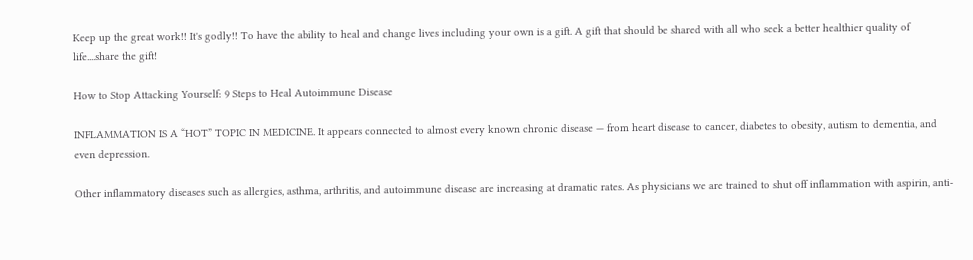Keep up the great work!! It's godly!! To have the ability to heal and change lives including your own is a gift. A gift that should be shared with all who seek a better healthier quality of life....share the gift!

How to Stop Attacking Yourself: 9 Steps to Heal Autoimmune Disease

INFLAMMATION IS A “HOT” TOPIC IN MEDICINE. It appears connected to almost every known chronic disease — from heart disease to cancer, diabetes to obesity, autism to dementia, and even depression.

Other inflammatory diseases such as allergies, asthma, arthritis, and autoimmune disease are increasing at dramatic rates. As physicians we are trained to shut off inflammation with aspirin, anti-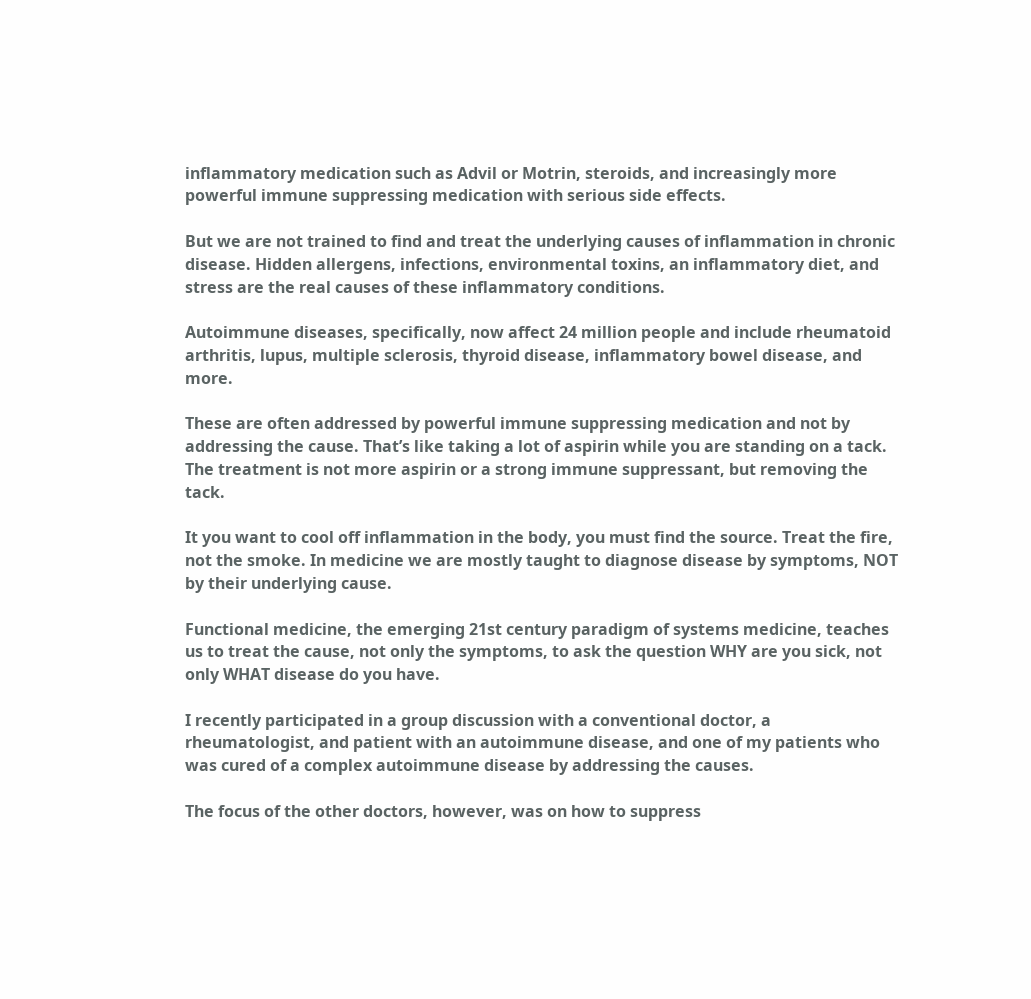inflammatory medication such as Advil or Motrin, steroids, and increasingly more powerful immune suppressing medication with serious side effects.

But we are not trained to find and treat the underlying causes of inflammation in chronic disease. Hidden allergens, infections, environmental toxins, an inflammatory diet, and stress are the real causes of these inflammatory conditions.

Autoimmune diseases, specifically, now affect 24 million people and include rheumatoid arthritis, lupus, multiple sclerosis, thyroid disease, inflammatory bowel disease, and more.

These are often addressed by powerful immune suppressing medication and not by addressing the cause. That’s like taking a lot of aspirin while you are standing on a tack. The treatment is not more aspirin or a strong immune suppressant, but removing the tack.

It you want to cool off inflammation in the body, you must find the source. Treat the fire, not the smoke. In medicine we are mostly taught to diagnose disease by symptoms, NOT by their underlying cause.

Functional medicine, the emerging 21st century paradigm of systems medicine, teaches us to treat the cause, not only the symptoms, to ask the question WHY are you sick, not only WHAT disease do you have.

I recently participated in a group discussion with a conventional doctor, a rheumatologist, and patient with an autoimmune disease, and one of my patients who was cured of a complex autoimmune disease by addressing the causes.

The focus of the other doctors, however, was on how to suppress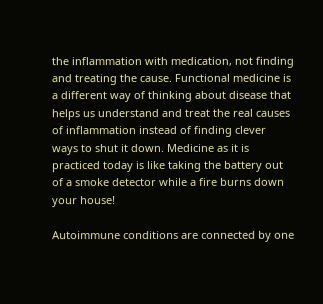the inflammation with medication, not finding and treating the cause. Functional medicine is a different way of thinking about disease that helps us understand and treat the real causes of inflammation instead of finding clever ways to shut it down. Medicine as it is practiced today is like taking the battery out of a smoke detector while a fire burns down your house!

Autoimmune conditions are connected by one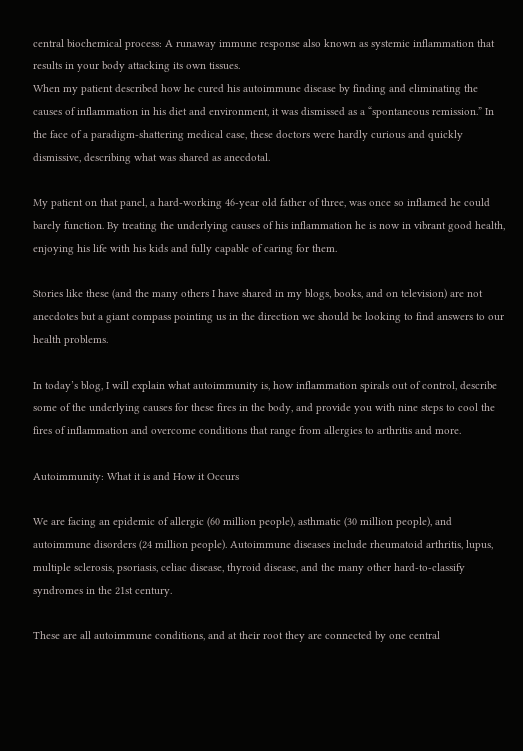central biochemical process: A runaway immune response also known as systemic inflammation that results in your body attacking its own tissues.
When my patient described how he cured his autoimmune disease by finding and eliminating the causes of inflammation in his diet and environment, it was dismissed as a “spontaneous remission.” In the face of a paradigm-shattering medical case, these doctors were hardly curious and quickly dismissive, describing what was shared as anecdotal.

My patient on that panel, a hard-working 46-year old father of three, was once so inflamed he could barely function. By treating the underlying causes of his inflammation he is now in vibrant good health, enjoying his life with his kids and fully capable of caring for them.

Stories like these (and the many others I have shared in my blogs, books, and on television) are not anecdotes but a giant compass pointing us in the direction we should be looking to find answers to our health problems.

In today’s blog, I will explain what autoimmunity is, how inflammation spirals out of control, describe some of the underlying causes for these fires in the body, and provide you with nine steps to cool the fires of inflammation and overcome conditions that range from allergies to arthritis and more.

Autoimmunity: What it is and How it Occurs

We are facing an epidemic of allergic (60 million people), asthmatic (30 million people), and autoimmune disorders (24 million people). Autoimmune diseases include rheumatoid arthritis, lupus, multiple sclerosis, psoriasis, celiac disease, thyroid disease, and the many other hard-to-classify syndromes in the 21st century.

These are all autoimmune conditions, and at their root they are connected by one central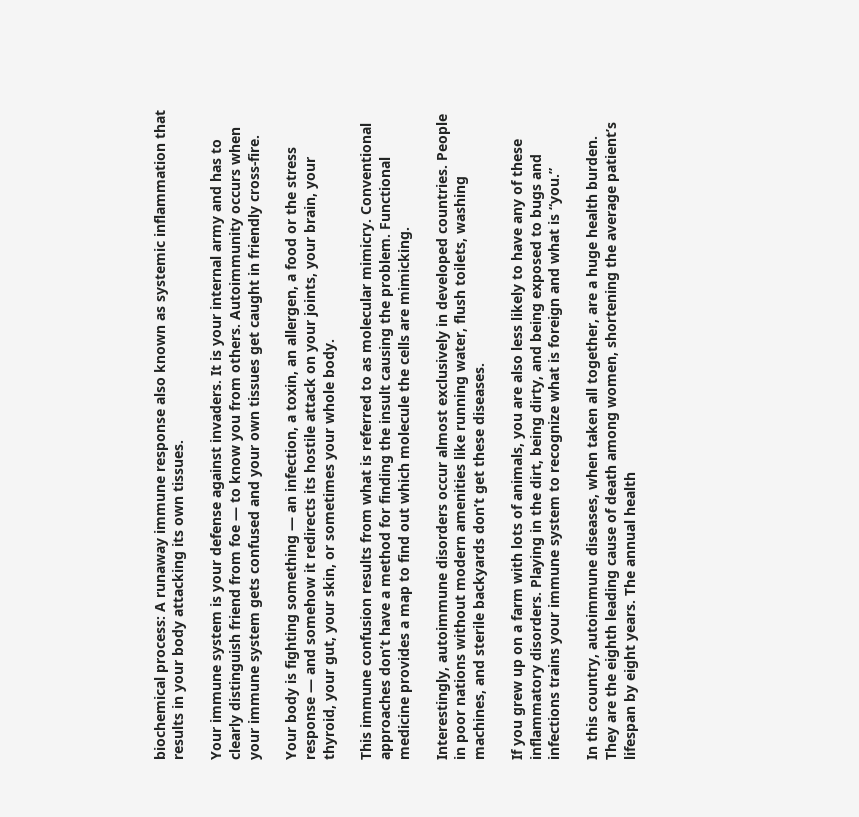biochemical process: A runaway immune response also known as systemic inflammation that results in your body attacking its own tissues.

Your immune system is your defense against invaders. It is your internal army and has to clearly distinguish friend from foe — to know you from others. Autoimmunity occurs when your immune system gets confused and your own tissues get caught in friendly cross-fire.

Your body is fighting something — an infection, a toxin, an allergen, a food or the stress response — and somehow it redirects its hostile attack on your joints, your brain, your thyroid, your gut, your skin, or sometimes your whole body.

This immune confusion results from what is referred to as molecular mimicry. Conventional approaches don’t have a method for finding the insult causing the problem. Functional medicine provides a map to find out which molecule the cells are mimicking.

Interestingly, autoimmune disorders occur almost exclusively in developed countries. People in poor nations without modern amenities like running water, flush toilets, washing machines, and sterile backyards don’t get these diseases.

If you grew up on a farm with lots of animals, you are also less likely to have any of these inflammatory disorders. Playing in the dirt, being dirty, and being exposed to bugs and infections trains your immune system to recognize what is foreign and what is “you.”

In this country, autoimmune diseases, when taken all together, are a huge health burden. They are the eighth leading cause of death among women, shortening the average patient’s lifespan by eight years. The annual health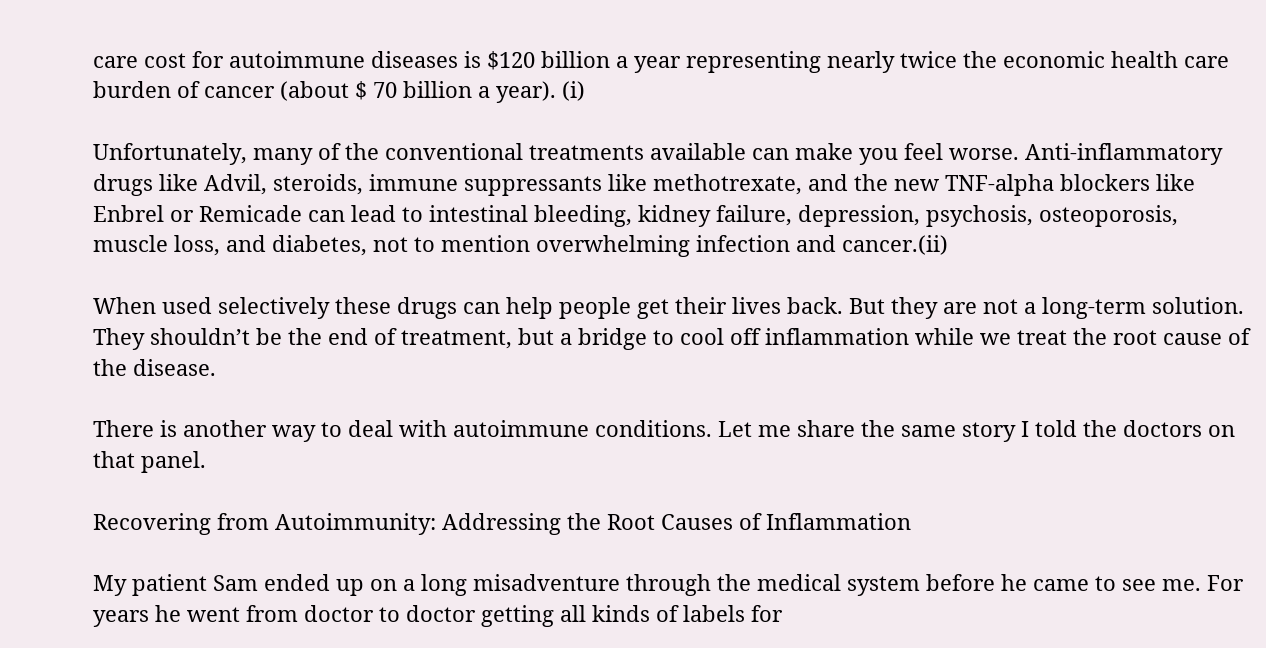care cost for autoimmune diseases is $120 billion a year representing nearly twice the economic health care burden of cancer (about $ 70 billion a year). (i)

Unfortunately, many of the conventional treatments available can make you feel worse. Anti-inflammatory drugs like Advil, steroids, immune suppressants like methotrexate, and the new TNF-alpha blockers like Enbrel or Remicade can lead to intestinal bleeding, kidney failure, depression, psychosis, osteoporosis, muscle loss, and diabetes, not to mention overwhelming infection and cancer.(ii)

When used selectively these drugs can help people get their lives back. But they are not a long-term solution. They shouldn’t be the end of treatment, but a bridge to cool off inflammation while we treat the root cause of the disease.

There is another way to deal with autoimmune conditions. Let me share the same story I told the doctors on that panel.

Recovering from Autoimmunity: Addressing the Root Causes of Inflammation

My patient Sam ended up on a long misadventure through the medical system before he came to see me. For years he went from doctor to doctor getting all kinds of labels for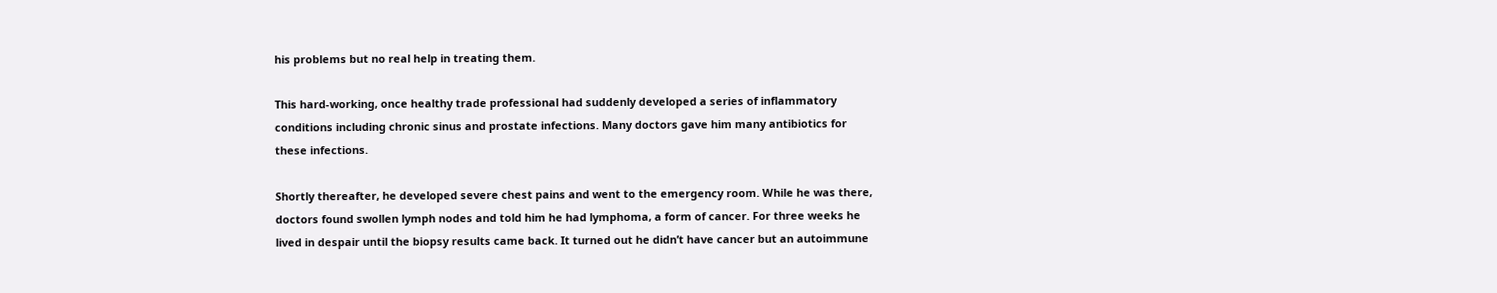his problems but no real help in treating them.

This hard-working, once healthy trade professional had suddenly developed a series of inflammatory conditions including chronic sinus and prostate infections. Many doctors gave him many antibiotics for these infections.

Shortly thereafter, he developed severe chest pains and went to the emergency room. While he was there, doctors found swollen lymph nodes and told him he had lymphoma, a form of cancer. For three weeks he lived in despair until the biopsy results came back. It turned out he didn’t have cancer but an autoimmune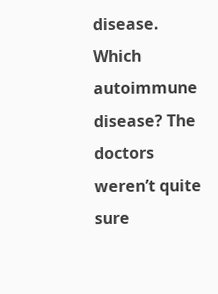disease. Which autoimmune disease? The doctors weren’t quite sure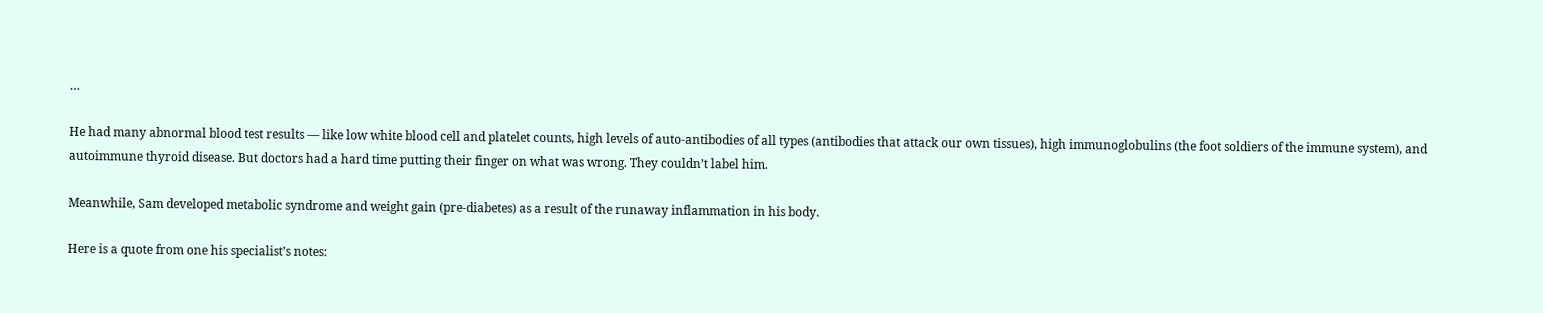…

He had many abnormal blood test results — like low white blood cell and platelet counts, high levels of auto-antibodies of all types (antibodies that attack our own tissues), high immunoglobulins (the foot soldiers of the immune system), and autoimmune thyroid disease. But doctors had a hard time putting their finger on what was wrong. They couldn’t label him.

Meanwhile, Sam developed metabolic syndrome and weight gain (pre-diabetes) as a result of the runaway inflammation in his body.

Here is a quote from one his specialist’s notes: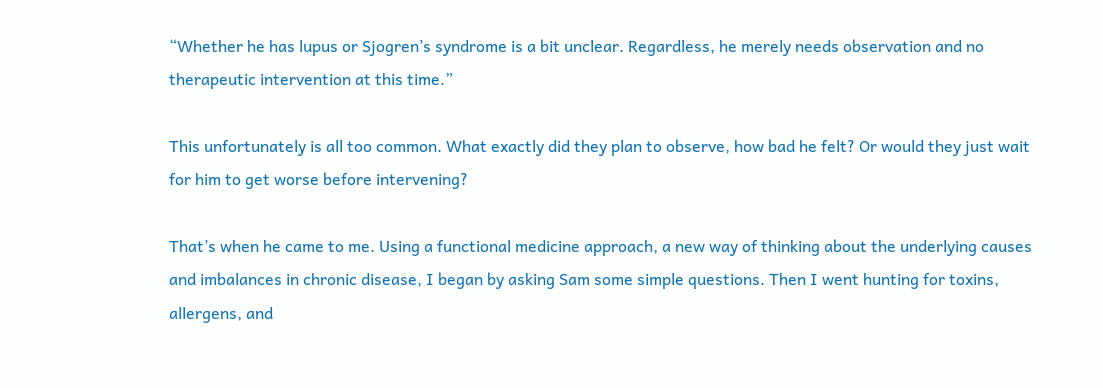“Whether he has lupus or Sjogren’s syndrome is a bit unclear. Regardless, he merely needs observation and no therapeutic intervention at this time.”

This unfortunately is all too common. What exactly did they plan to observe, how bad he felt? Or would they just wait for him to get worse before intervening?

That’s when he came to me. Using a functional medicine approach, a new way of thinking about the underlying causes and imbalances in chronic disease, I began by asking Sam some simple questions. Then I went hunting for toxins, allergens, and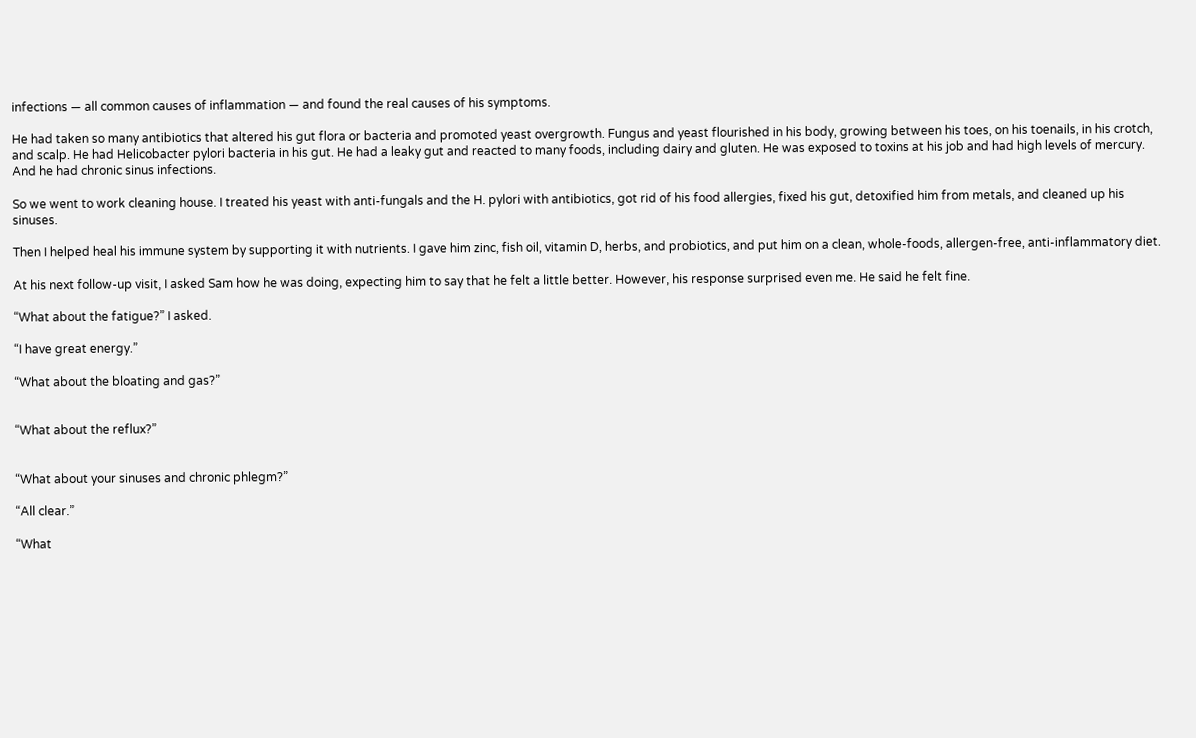infections — all common causes of inflammation — and found the real causes of his symptoms.

He had taken so many antibiotics that altered his gut flora or bacteria and promoted yeast overgrowth. Fungus and yeast flourished in his body, growing between his toes, on his toenails, in his crotch, and scalp. He had Helicobacter pylori bacteria in his gut. He had a leaky gut and reacted to many foods, including dairy and gluten. He was exposed to toxins at his job and had high levels of mercury. And he had chronic sinus infections.

So we went to work cleaning house. I treated his yeast with anti-fungals and the H. pylori with antibiotics, got rid of his food allergies, fixed his gut, detoxified him from metals, and cleaned up his sinuses.

Then I helped heal his immune system by supporting it with nutrients. I gave him zinc, fish oil, vitamin D, herbs, and probiotics, and put him on a clean, whole-foods, allergen-free, anti-inflammatory diet.

At his next follow-up visit, I asked Sam how he was doing, expecting him to say that he felt a little better. However, his response surprised even me. He said he felt fine.

“What about the fatigue?” I asked.

“I have great energy.”

“What about the bloating and gas?”


“What about the reflux?”


“What about your sinuses and chronic phlegm?”

“All clear.”

“What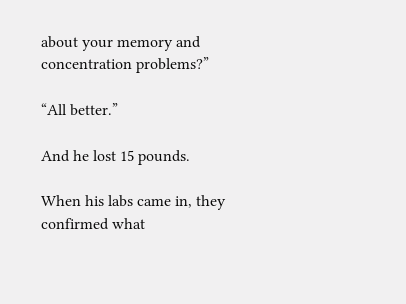about your memory and concentration problems?”

“All better.”

And he lost 15 pounds.

When his labs came in, they confirmed what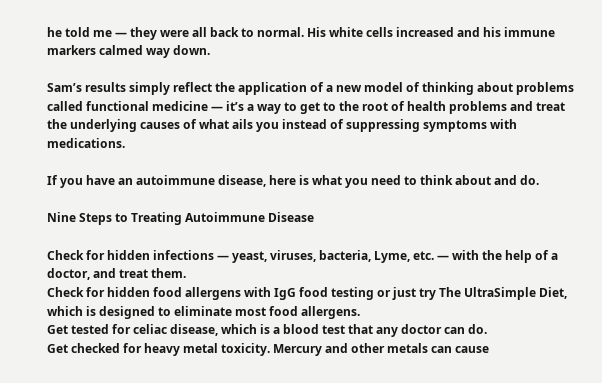he told me — they were all back to normal. His white cells increased and his immune markers calmed way down.

Sam’s results simply reflect the application of a new model of thinking about problems called functional medicine — it’s a way to get to the root of health problems and treat the underlying causes of what ails you instead of suppressing symptoms with medications.

If you have an autoimmune disease, here is what you need to think about and do.

Nine Steps to Treating Autoimmune Disease

Check for hidden infections — yeast, viruses, bacteria, Lyme, etc. — with the help of a doctor, and treat them.
Check for hidden food allergens with IgG food testing or just try The UltraSimple Diet, which is designed to eliminate most food allergens.
Get tested for celiac disease, which is a blood test that any doctor can do.
Get checked for heavy metal toxicity. Mercury and other metals can cause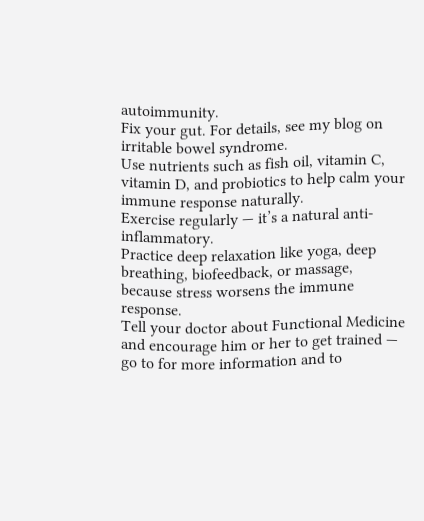autoimmunity.
Fix your gut. For details, see my blog on irritable bowel syndrome.
Use nutrients such as fish oil, vitamin C, vitamin D, and probiotics to help calm your immune response naturally.
Exercise regularly — it’s a natural anti-inflammatory.
Practice deep relaxation like yoga, deep breathing, biofeedback, or massage, because stress worsens the immune response.
Tell your doctor about Functional Medicine and encourage him or her to get trained — go to for more information and to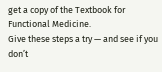get a copy of the Textbook for Functional Medicine.
Give these steps a try — and see if you don’t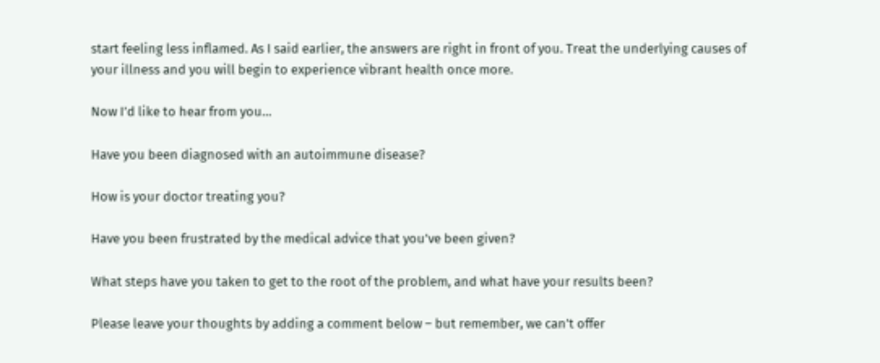start feeling less inflamed. As I said earlier, the answers are right in front of you. Treat the underlying causes of your illness and you will begin to experience vibrant health once more.

Now I’d like to hear from you…

Have you been diagnosed with an autoimmune disease?

How is your doctor treating you?

Have you been frustrated by the medical advice that you’ve been given?

What steps have you taken to get to the root of the problem, and what have your results been?

Please leave your thoughts by adding a comment below – but remember, we can’t offer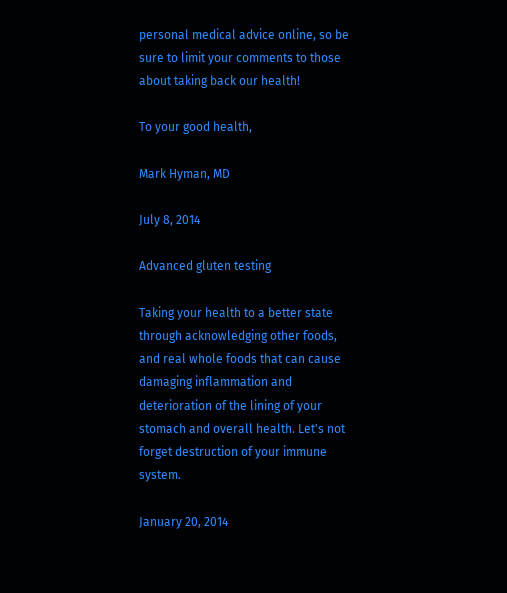personal medical advice online, so be sure to limit your comments to those about taking back our health!

To your good health,

Mark Hyman, MD

July 8, 2014

Advanced gluten testing

Taking your health to a better state through acknowledging other foods, and real whole foods that can cause damaging inflammation and deterioration of the lining of your stomach and overall health. Let's not forget destruction of your immune system.

January 20, 2014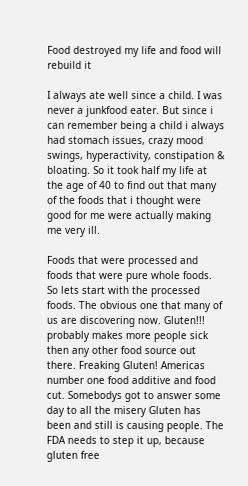Food destroyed my life and food will rebuild it

I always ate well since a child. I was never a junkfood eater. But since i can remember being a child i always had stomach issues, crazy mood swings, hyperactivity, constipation & bloating. So it took half my life at the age of 40 to find out that many of the foods that i thought were good for me were actually making me very ill.

Foods that were processed and foods that were pure whole foods. So lets start with the processed foods. The obvious one that many of us are discovering now. Gluten!!! probably makes more people sick then any other food source out there. Freaking Gluten! Americas number one food additive and food cut. Somebodys got to answer some day to all the misery Gluten has been and still is causing people. The FDA needs to step it up, because gluten free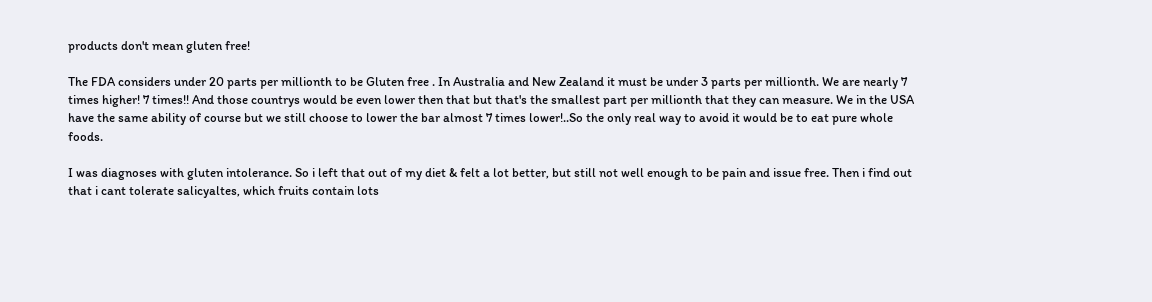products don't mean gluten free!

The FDA considers under 20 parts per millionth to be Gluten free . In Australia and New Zealand it must be under 3 parts per millionth. We are nearly 7 times higher! 7 times!! And those countrys would be even lower then that but that's the smallest part per millionth that they can measure. We in the USA have the same ability of course but we still choose to lower the bar almost 7 times lower!..So the only real way to avoid it would be to eat pure whole foods.

I was diagnoses with gluten intolerance. So i left that out of my diet & felt a lot better, but still not well enough to be pain and issue free. Then i find out that i cant tolerate salicyaltes, which fruits contain lots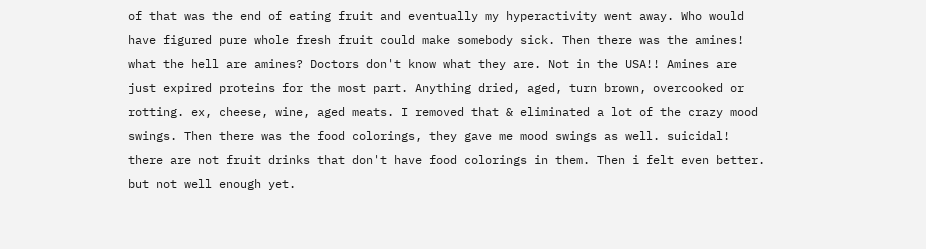of that was the end of eating fruit and eventually my hyperactivity went away. Who would have figured pure whole fresh fruit could make somebody sick. Then there was the amines! what the hell are amines? Doctors don't know what they are. Not in the USA!! Amines are just expired proteins for the most part. Anything dried, aged, turn brown, overcooked or rotting. ex, cheese, wine, aged meats. I removed that & eliminated a lot of the crazy mood swings. Then there was the food colorings, they gave me mood swings as well. suicidal! there are not fruit drinks that don't have food colorings in them. Then i felt even better. but not well enough yet.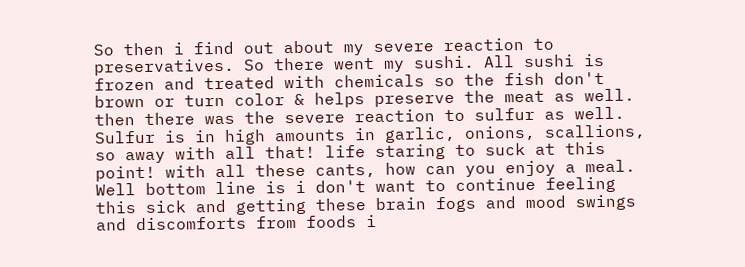So then i find out about my severe reaction to preservatives. So there went my sushi. All sushi is frozen and treated with chemicals so the fish don't brown or turn color & helps preserve the meat as well. then there was the severe reaction to sulfur as well. Sulfur is in high amounts in garlic, onions, scallions, so away with all that! life staring to suck at this point! with all these cants, how can you enjoy a meal. Well bottom line is i don't want to continue feeling this sick and getting these brain fogs and mood swings and discomforts from foods i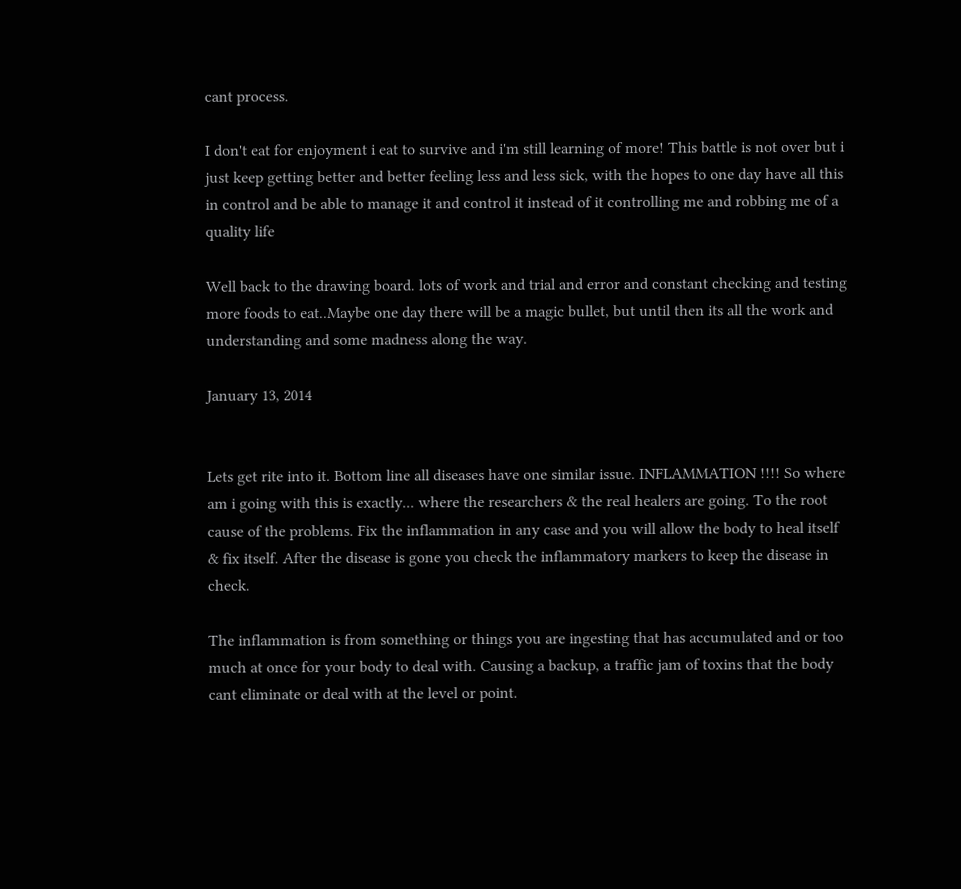cant process.

I don't eat for enjoyment i eat to survive and i'm still learning of more! This battle is not over but i just keep getting better and better feeling less and less sick, with the hopes to one day have all this in control and be able to manage it and control it instead of it controlling me and robbing me of a quality life

Well back to the drawing board. lots of work and trial and error and constant checking and testing more foods to eat..Maybe one day there will be a magic bullet, but until then its all the work and understanding and some madness along the way.

January 13, 2014


Lets get rite into it. Bottom line all diseases have one similar issue. INFLAMMATION !!!! So where am i going with this is exactly... where the researchers & the real healers are going. To the root cause of the problems. Fix the inflammation in any case and you will allow the body to heal itself & fix itself. After the disease is gone you check the inflammatory markers to keep the disease in check.

The inflammation is from something or things you are ingesting that has accumulated and or too much at once for your body to deal with. Causing a backup, a traffic jam of toxins that the body cant eliminate or deal with at the level or point.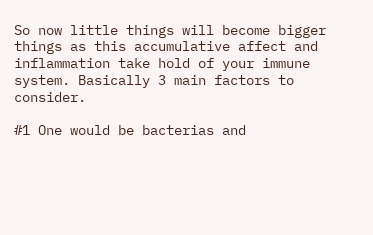So now little things will become bigger things as this accumulative affect and inflammation take hold of your immune system. Basically 3 main factors to consider.

#1 One would be bacterias and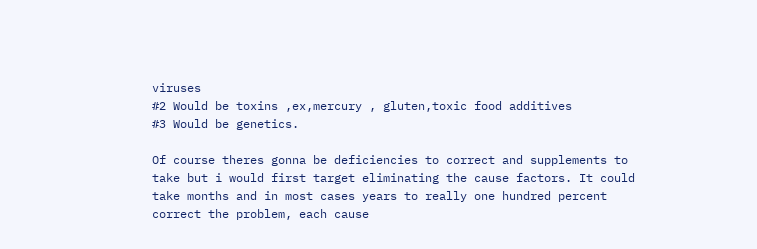viruses
#2 Would be toxins ,ex,mercury , gluten,toxic food additives
#3 Would be genetics.

Of course theres gonna be deficiencies to correct and supplements to take but i would first target eliminating the cause factors. It could take months and in most cases years to really one hundred percent correct the problem, each cause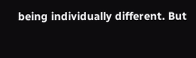being individually different. But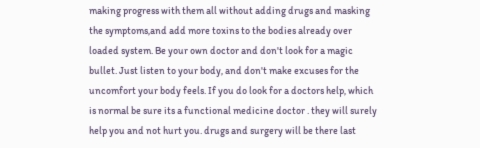making progress with them all without adding drugs and masking the symptoms,and add more toxins to the bodies already over loaded system. Be your own doctor and don't look for a magic bullet. Just listen to your body, and don't make excuses for the uncomfort your body feels. If you do look for a doctors help, which is normal be sure its a functional medicine doctor . they will surely help you and not hurt you. drugs and surgery will be there last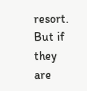resort. But if they are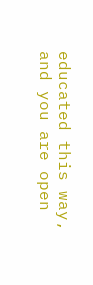educated this way, and you are open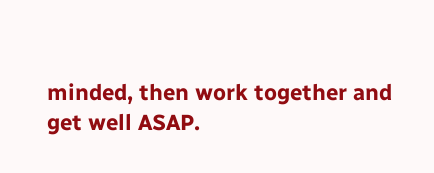minded, then work together and get well ASAP.